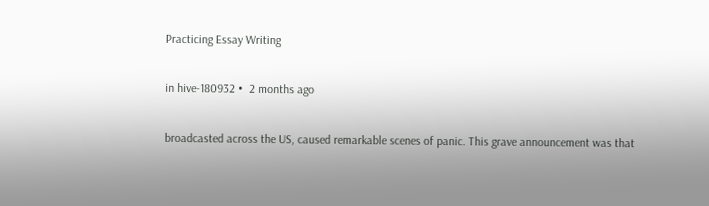Practicing Essay Writing

in hive-180932 •  2 months ago

broadcasted across the US, caused remarkable scenes of panic. This grave announcement was that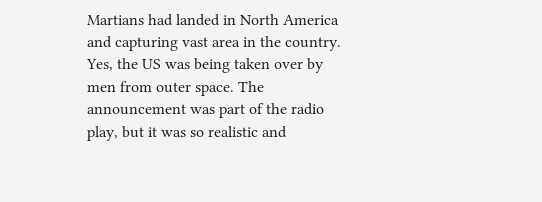Martians had landed in North America and capturing vast area in the country. Yes, the US was being taken over by men from outer space. The announcement was part of the radio play, but it was so realistic and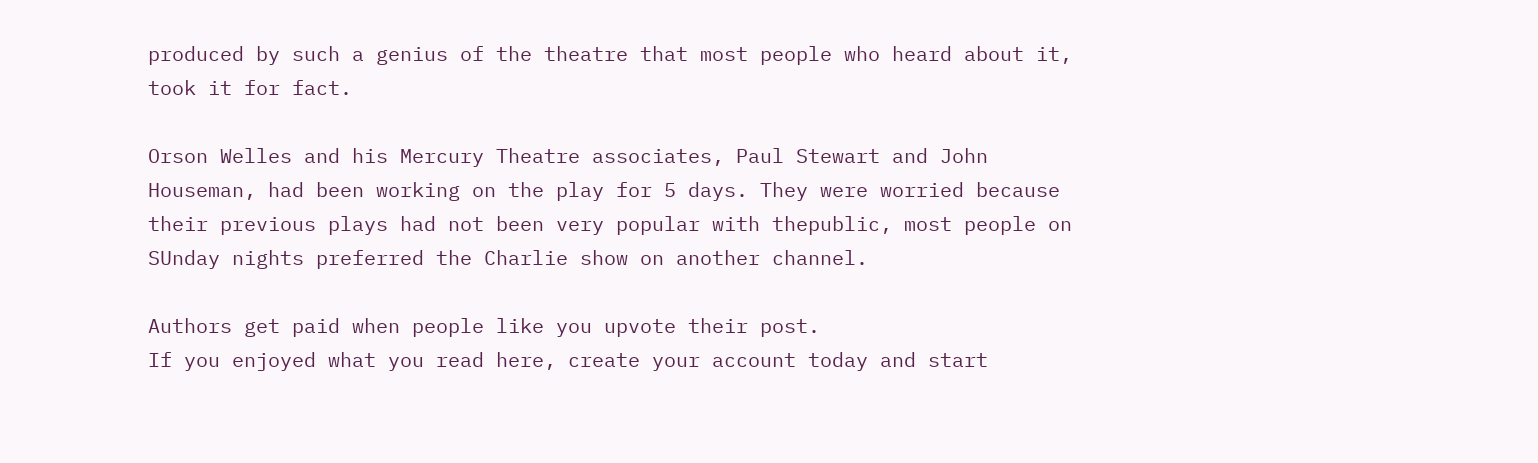produced by such a genius of the theatre that most people who heard about it, took it for fact.

Orson Welles and his Mercury Theatre associates, Paul Stewart and John Houseman, had been working on the play for 5 days. They were worried because their previous plays had not been very popular with thepublic, most people on SUnday nights preferred the Charlie show on another channel.

Authors get paid when people like you upvote their post.
If you enjoyed what you read here, create your account today and start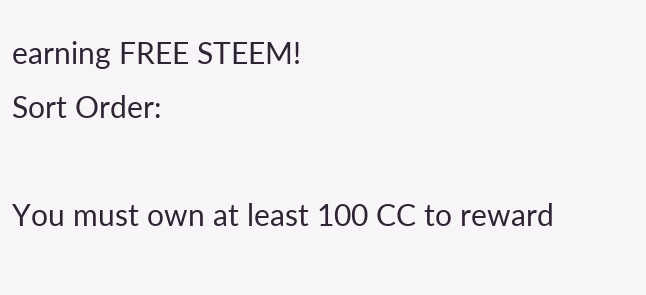earning FREE STEEM!
Sort Order:

You must own at least 100 CC to reward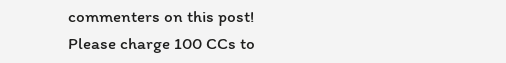commenters on this post!
Please charge 100 CCs to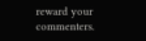reward your commenters.